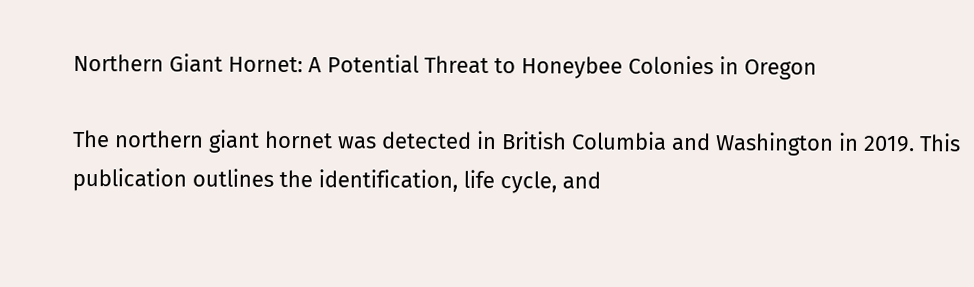Northern Giant Hornet: A Potential Threat to Honeybee Colonies in Oregon

The northern giant hornet was detected in British Columbia and Washington in 2019. This publication outlines the identification, life cycle, and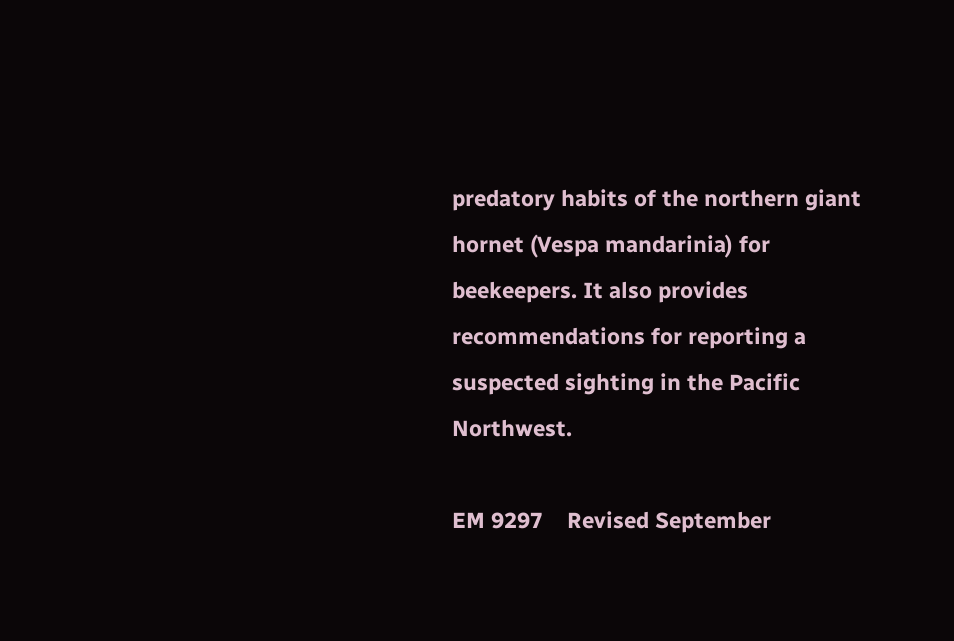predatory habits of the northern giant hornet (Vespa mandarinia) for beekeepers. It also provides recommendations for reporting a suspected sighting in the Pacific Northwest.

EM 9297    Revised September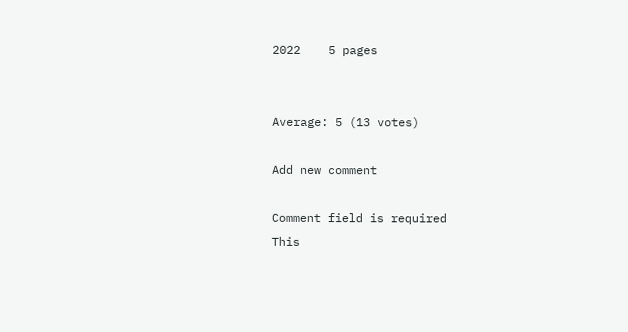2022    5 pages


Average: 5 (13 votes)

Add new comment

Comment field is required
This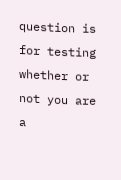question is for testing whether or not you are a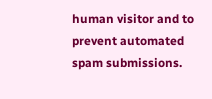human visitor and to prevent automated spam submissions.